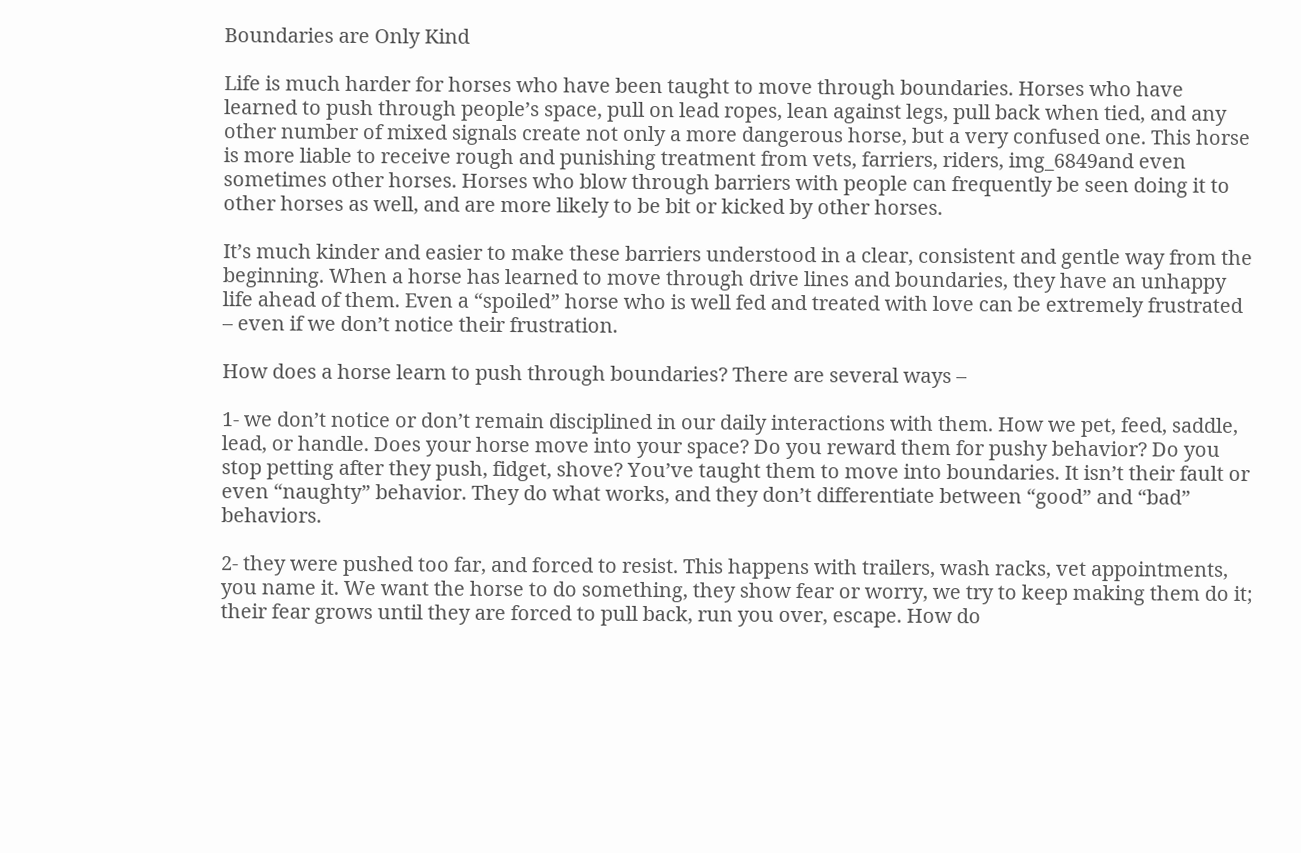Boundaries are Only Kind

Life is much harder for horses who have been taught to move through boundaries. Horses who have learned to push through people’s space, pull on lead ropes, lean against legs, pull back when tied, and any other number of mixed signals create not only a more dangerous horse, but a very confused one. This horse is more liable to receive rough and punishing treatment from vets, farriers, riders, img_6849and even sometimes other horses. Horses who blow through barriers with people can frequently be seen doing it to other horses as well, and are more likely to be bit or kicked by other horses.

It’s much kinder and easier to make these barriers understood in a clear, consistent and gentle way from the beginning. When a horse has learned to move through drive lines and boundaries, they have an unhappy life ahead of them. Even a “spoiled” horse who is well fed and treated with love can be extremely frustrated – even if we don’t notice their frustration.

How does a horse learn to push through boundaries? There are several ways –

1- we don’t notice or don’t remain disciplined in our daily interactions with them. How we pet, feed, saddle, lead, or handle. Does your horse move into your space? Do you reward them for pushy behavior? Do you stop petting after they push, fidget, shove? You’ve taught them to move into boundaries. It isn’t their fault or even “naughty” behavior. They do what works, and they don’t differentiate between “good” and “bad” behaviors.

2- they were pushed too far, and forced to resist. This happens with trailers, wash racks, vet appointments, you name it. We want the horse to do something, they show fear or worry, we try to keep making them do it; their fear grows until they are forced to pull back, run you over, escape. How do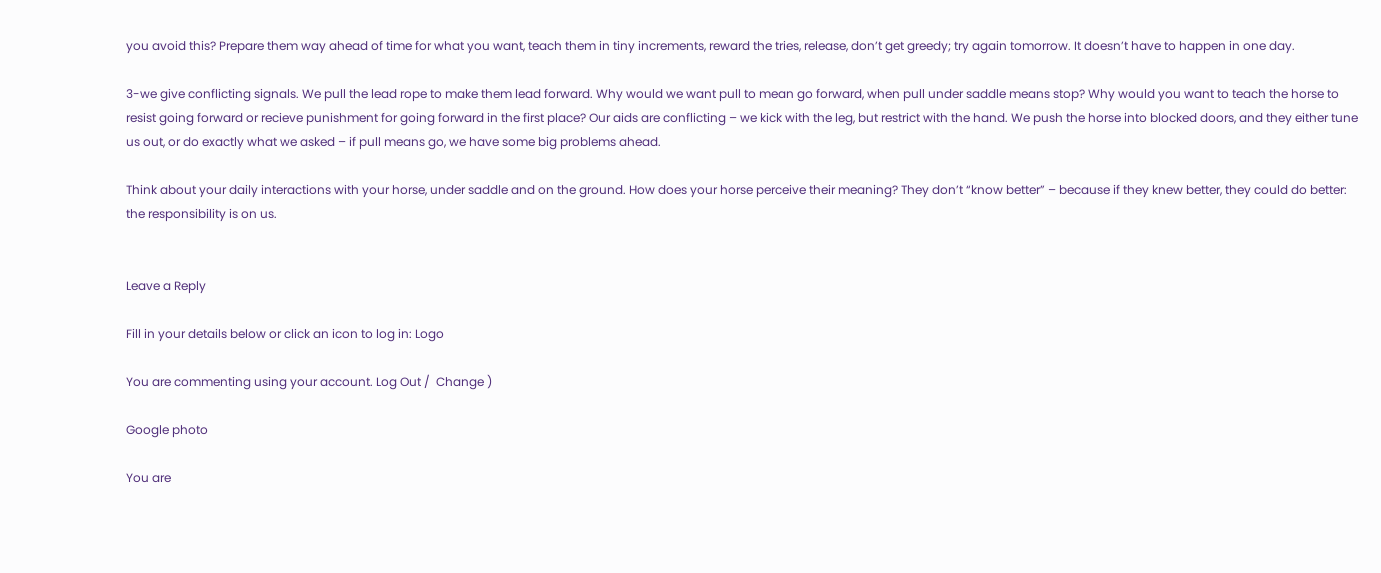you avoid this? Prepare them way ahead of time for what you want, teach them in tiny increments, reward the tries, release, don’t get greedy; try again tomorrow. It doesn’t have to happen in one day.

3-we give conflicting signals. We pull the lead rope to make them lead forward. Why would we want pull to mean go forward, when pull under saddle means stop? Why would you want to teach the horse to resist going forward or recieve punishment for going forward in the first place? Our aids are conflicting – we kick with the leg, but restrict with the hand. We push the horse into blocked doors, and they either tune us out, or do exactly what we asked – if pull means go, we have some big problems ahead.

Think about your daily interactions with your horse, under saddle and on the ground. How does your horse perceive their meaning? They don’t “know better” – because if they knew better, they could do better: the responsibility is on us.


Leave a Reply

Fill in your details below or click an icon to log in: Logo

You are commenting using your account. Log Out /  Change )

Google photo

You are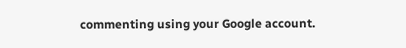commenting using your Google account.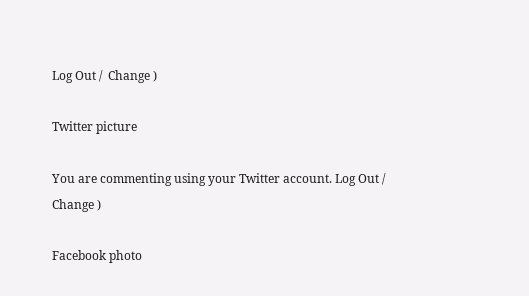Log Out /  Change )

Twitter picture

You are commenting using your Twitter account. Log Out /  Change )

Facebook photo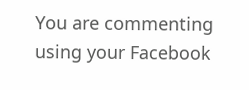You are commenting using your Facebook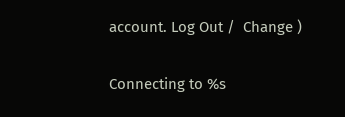account. Log Out /  Change )

Connecting to %s